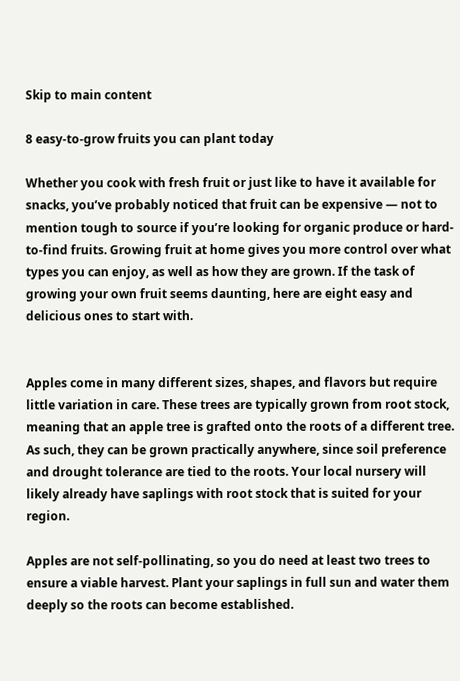Skip to main content

8 easy-to-grow fruits you can plant today

Whether you cook with fresh fruit or just like to have it available for snacks, you’ve probably noticed that fruit can be expensive — not to mention tough to source if you’re looking for organic produce or hard-to-find fruits. Growing fruit at home gives you more control over what types you can enjoy, as well as how they are grown. If the task of growing your own fruit seems daunting, here are eight easy and delicious ones to start with.


Apples come in many different sizes, shapes, and flavors but require little variation in care. These trees are typically grown from root stock, meaning that an apple tree is grafted onto the roots of a different tree. As such, they can be grown practically anywhere, since soil preference and drought tolerance are tied to the roots. Your local nursery will likely already have saplings with root stock that is suited for your region.

Apples are not self-pollinating, so you do need at least two trees to ensure a viable harvest. Plant your saplings in full sun and water them deeply so the roots can become established.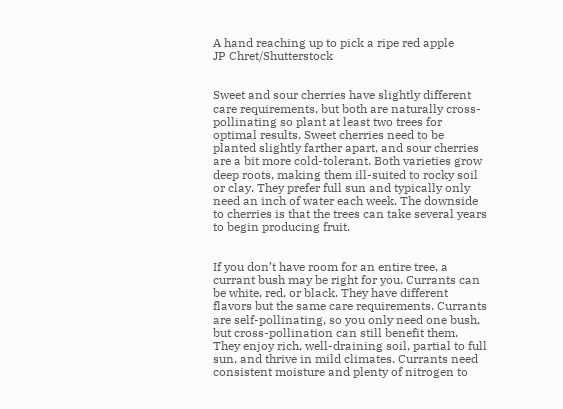A hand reaching up to pick a ripe red apple
JP Chret/Shutterstock


Sweet and sour cherries have slightly different care requirements, but both are naturally cross-pollinating so plant at least two trees for optimal results. Sweet cherries need to be planted slightly farther apart, and sour cherries are a bit more cold-tolerant. Both varieties grow deep roots, making them ill-suited to rocky soil or clay. They prefer full sun and typically only need an inch of water each week. The downside to cherries is that the trees can take several years to begin producing fruit.


If you don’t have room for an entire tree, a currant bush may be right for you. Currants can be white, red, or black. They have different flavors but the same care requirements. Currants are self-pollinating, so you only need one bush, but cross-pollination can still benefit them. They enjoy rich, well-draining soil, partial to full sun, and thrive in mild climates. Currants need consistent moisture and plenty of nitrogen to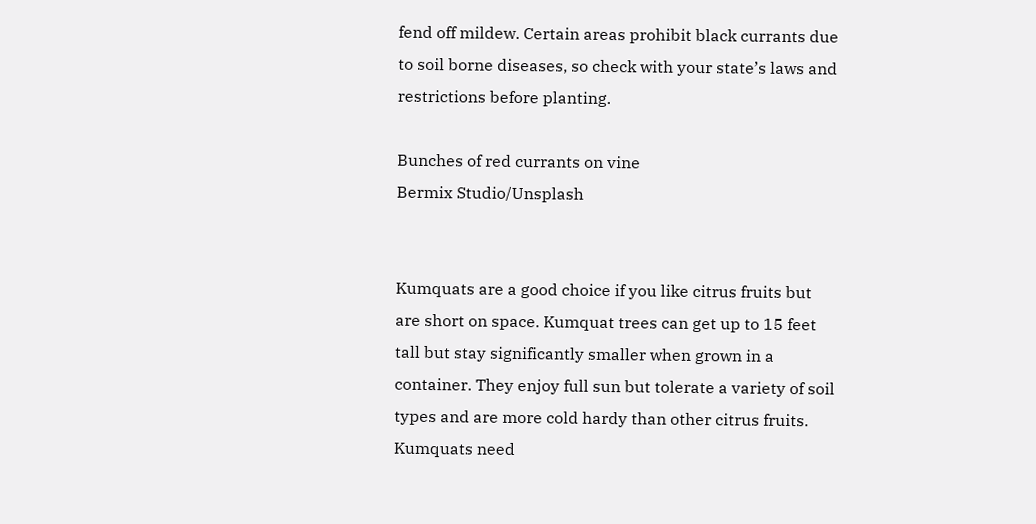fend off mildew. Certain areas prohibit black currants due to soil borne diseases, so check with your state’s laws and restrictions before planting.

Bunches of red currants on vine
Bermix Studio/Unsplash


Kumquats are a good choice if you like citrus fruits but are short on space. Kumquat trees can get up to 15 feet tall but stay significantly smaller when grown in a container. They enjoy full sun but tolerate a variety of soil types and are more cold hardy than other citrus fruits. Kumquats need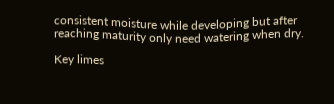consistent moisture while developing but after reaching maturity only need watering when dry.

Key limes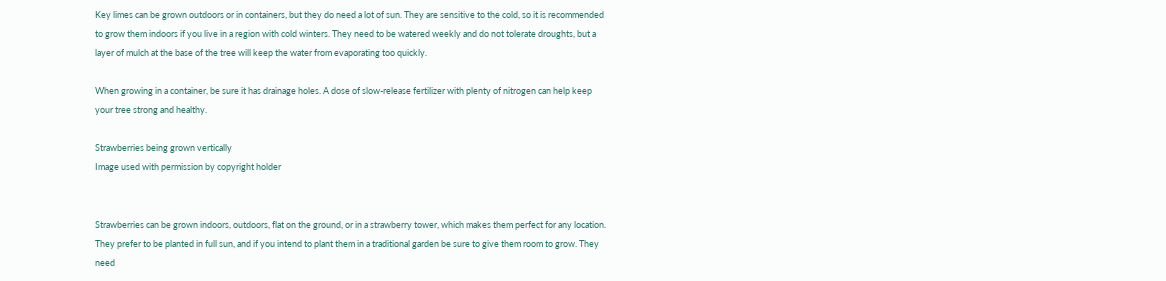Key limes can be grown outdoors or in containers, but they do need a lot of sun. They are sensitive to the cold, so it is recommended to grow them indoors if you live in a region with cold winters. They need to be watered weekly and do not tolerate droughts, but a layer of mulch at the base of the tree will keep the water from evaporating too quickly.

When growing in a container, be sure it has drainage holes. A dose of slow-release fertilizer with plenty of nitrogen can help keep your tree strong and healthy.

Strawberries being grown vertically
Image used with permission by copyright holder


Strawberries can be grown indoors, outdoors, flat on the ground, or in a strawberry tower, which makes them perfect for any location. They prefer to be planted in full sun, and if you intend to plant them in a traditional garden be sure to give them room to grow. They need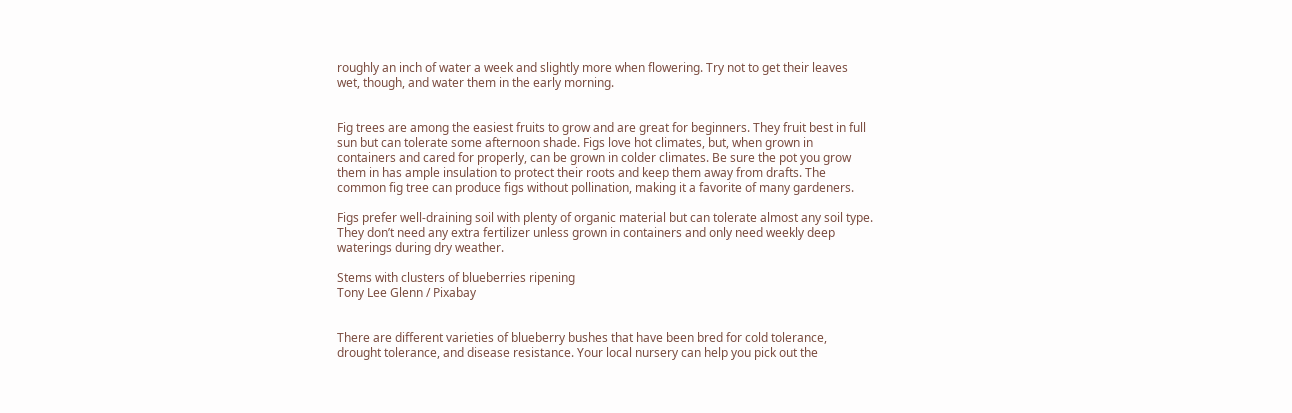roughly an inch of water a week and slightly more when flowering. Try not to get their leaves wet, though, and water them in the early morning.


Fig trees are among the easiest fruits to grow and are great for beginners. They fruit best in full sun but can tolerate some afternoon shade. Figs love hot climates, but, when grown in containers and cared for properly, can be grown in colder climates. Be sure the pot you grow them in has ample insulation to protect their roots and keep them away from drafts. The common fig tree can produce figs without pollination, making it a favorite of many gardeners.

Figs prefer well-draining soil with plenty of organic material but can tolerate almost any soil type. They don’t need any extra fertilizer unless grown in containers and only need weekly deep waterings during dry weather.

Stems with clusters of blueberries ripening
Tony Lee Glenn / Pixabay


There are different varieties of blueberry bushes that have been bred for cold tolerance, drought tolerance, and disease resistance. Your local nursery can help you pick out the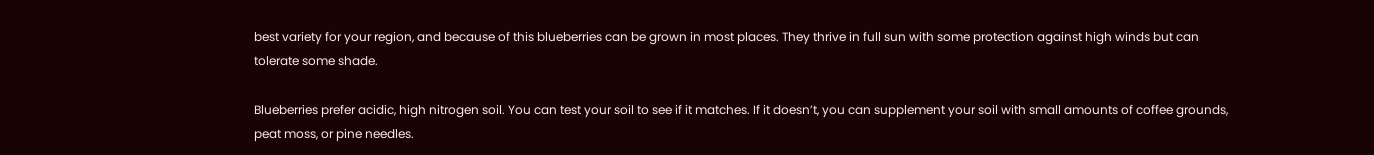best variety for your region, and because of this blueberries can be grown in most places. They thrive in full sun with some protection against high winds but can tolerate some shade.

Blueberries prefer acidic, high nitrogen soil. You can test your soil to see if it matches. If it doesn’t, you can supplement your soil with small amounts of coffee grounds, peat moss, or pine needles.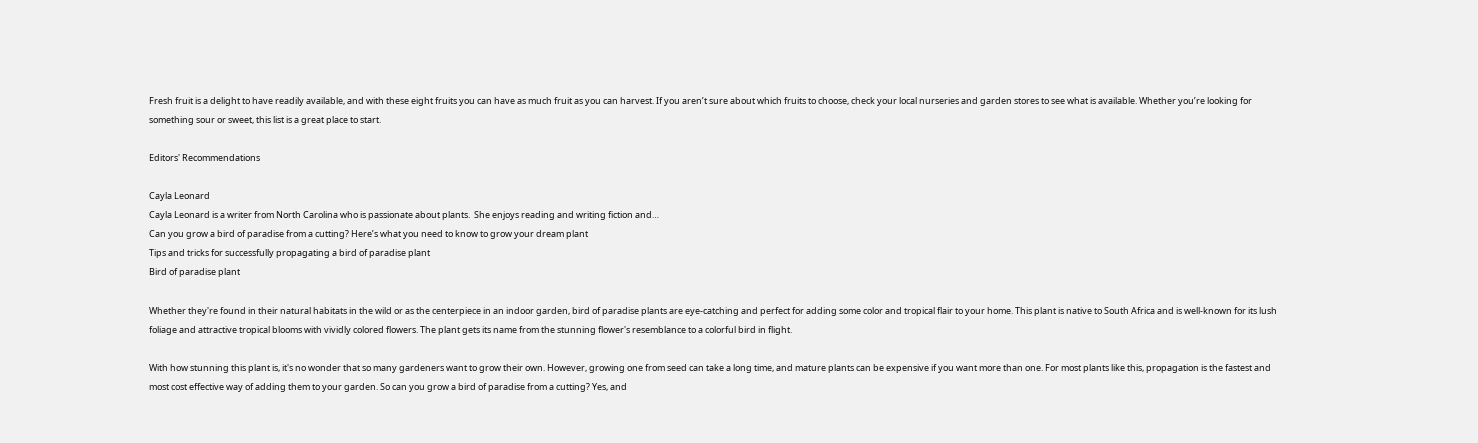Fresh fruit is a delight to have readily available, and with these eight fruits you can have as much fruit as you can harvest. If you aren’t sure about which fruits to choose, check your local nurseries and garden stores to see what is available. Whether you’re looking for something sour or sweet, this list is a great place to start.

Editors' Recommendations

Cayla Leonard
Cayla Leonard is a writer from North Carolina who is passionate about plants.  She enjoys reading and writing fiction and…
Can you grow a bird of paradise from a cutting? Here’s what you need to know to grow your dream plant
Tips and tricks for successfully propagating a bird of paradise plant
Bird of paradise plant

Whether they're found in their natural habitats in the wild or as the centerpiece in an indoor garden, bird of paradise plants are eye-catching and perfect for adding some color and tropical flair to your home. This plant is native to South Africa and is well-known for its lush foliage and attractive tropical blooms with vividly colored flowers. The plant gets its name from the stunning flower's resemblance to a colorful bird in flight.

With how stunning this plant is, it's no wonder that so many gardeners want to grow their own. However, growing one from seed can take a long time, and mature plants can be expensive if you want more than one. For most plants like this, propagation is the fastest and most cost effective way of adding them to your garden. So can you grow a bird of paradise from a cutting? Yes, and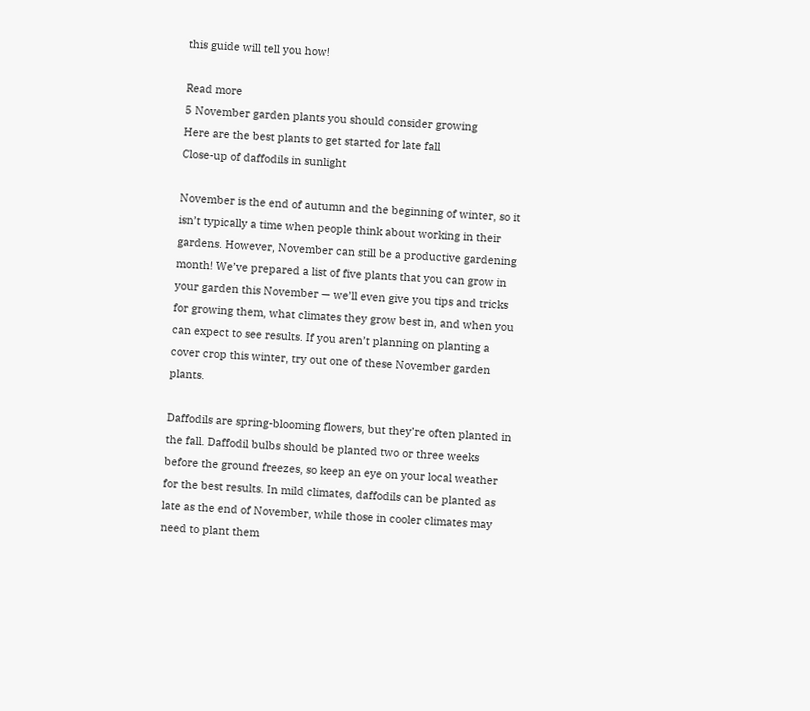this guide will tell you how!

Read more
5 November garden plants you should consider growing
Here are the best plants to get started for late fall
Close-up of daffodils in sunlight

November is the end of autumn and the beginning of winter, so it isn’t typically a time when people think about working in their gardens. However, November can still be a productive gardening month! We’ve prepared a list of five plants that you can grow in your garden this November — we’ll even give you tips and tricks for growing them, what climates they grow best in, and when you can expect to see results. If you aren’t planning on planting a cover crop this winter, try out one of these November garden plants.

Daffodils are spring-blooming flowers, but they’re often planted in the fall. Daffodil bulbs should be planted two or three weeks before the ground freezes, so keep an eye on your local weather for the best results. In mild climates, daffodils can be planted as late as the end of November, while those in cooler climates may need to plant them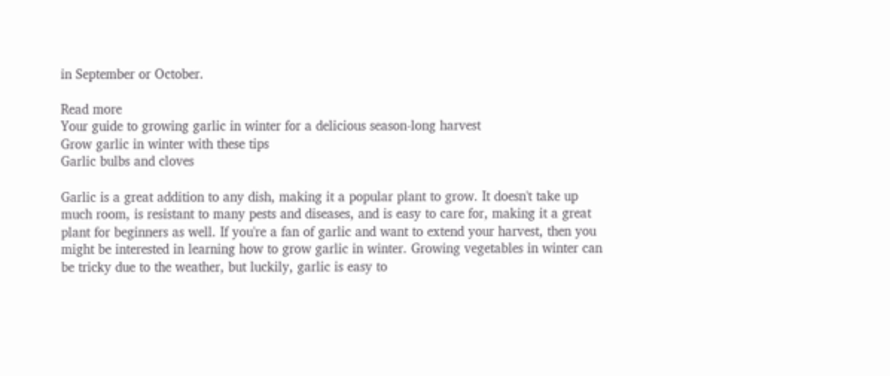in September or October.

Read more
Your guide to growing garlic in winter for a delicious season-long harvest
Grow garlic in winter with these tips
Garlic bulbs and cloves

Garlic is a great addition to any dish, making it a popular plant to grow. It doesn't take up much room, is resistant to many pests and diseases, and is easy to care for, making it a great plant for beginners as well. If you're a fan of garlic and want to extend your harvest, then you might be interested in learning how to grow garlic in winter. Growing vegetables in winter can be tricky due to the weather, but luckily, garlic is easy to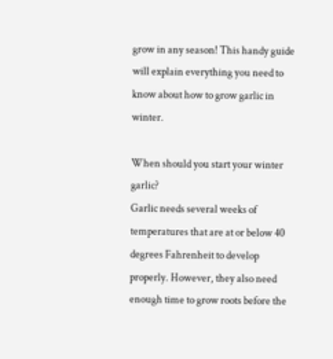grow in any season! This handy guide will explain everything you need to know about how to grow garlic in winter.

When should you start your winter garlic?
Garlic needs several weeks of temperatures that are at or below 40 degrees Fahrenheit to develop properly. However, they also need enough time to grow roots before the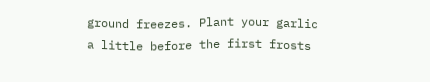ground freezes. Plant your garlic a little before the first frosts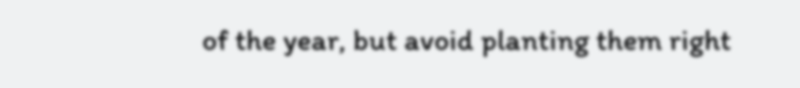of the year, but avoid planting them right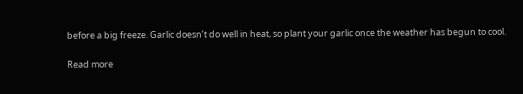before a big freeze. Garlic doesn’t do well in heat, so plant your garlic once the weather has begun to cool.

Read more